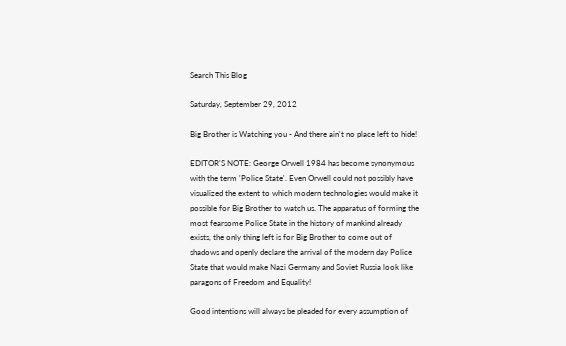Search This Blog

Saturday, September 29, 2012

Big Brother is Watching you - And there ain't no place left to hide!

EDITOR'S NOTE: George Orwell 1984 has become synonymous with the term 'Police State'. Even Orwell could not possibly have visualized the extent to which modern technologies would make it possible for Big Brother to watch us. The apparatus of forming the most fearsome Police State in the history of mankind already exists, the only thing left is for Big Brother to come out of shadows and openly declare the arrival of the modern day Police State that would make Nazi Germany and Soviet Russia look like paragons of Freedom and Equality!

Good intentions will always be pleaded for every assumption of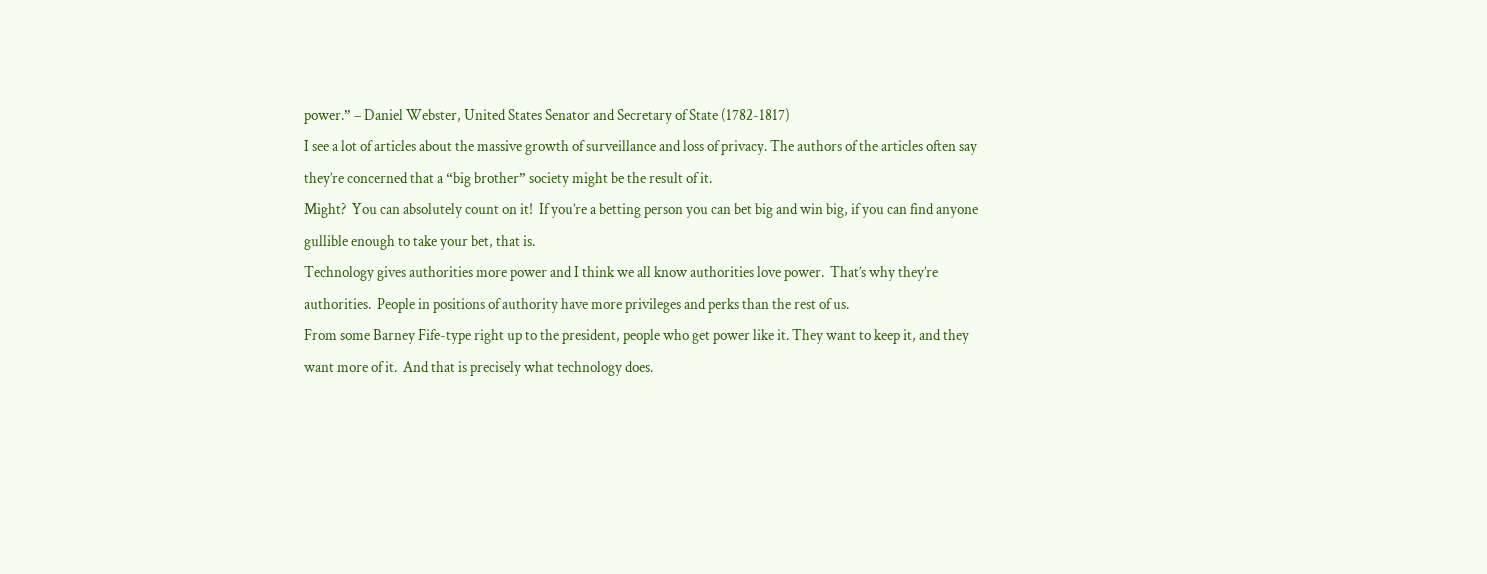power.” – Daniel Webster, United States Senator and Secretary of State (1782-1817)
I see a lot of articles about the massive growth of surveillance and loss of privacy. The authors of the articles often say they’re concerned that a “big brother” society might be the result of it.
Might?  You can absolutely count on it!  If you’re a betting person you can bet big and win big, if you can find anyone gullible enough to take your bet, that is.
Technology gives authorities more power and I think we all know authorities love power.  That’s why they’re authorities.  People in positions of authority have more privileges and perks than the rest of us.
From some Barney Fife-type right up to the president, people who get power like it. They want to keep it, and they want more of it.  And that is precisely what technology does.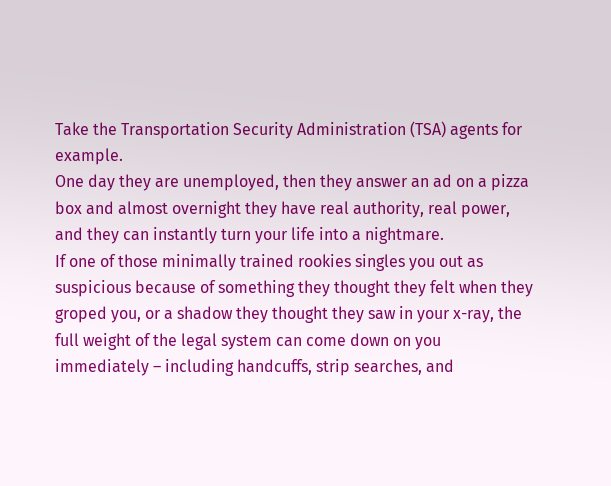Take the Transportation Security Administration (TSA) agents for example.
One day they are unemployed, then they answer an ad on a pizza box and almost overnight they have real authority, real power, and they can instantly turn your life into a nightmare.
If one of those minimally trained rookies singles you out as suspicious because of something they thought they felt when they groped you, or a shadow they thought they saw in your x-ray, the full weight of the legal system can come down on you immediately – including handcuffs, strip searches, and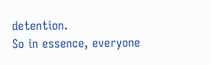detention.
So in essence, everyone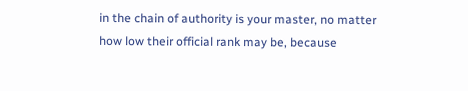in the chain of authority is your master, no matter how low their official rank may be, because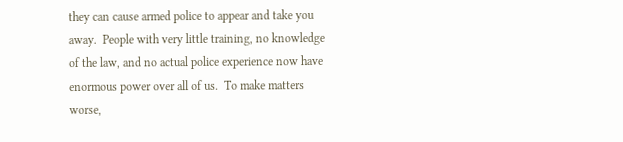they can cause armed police to appear and take you away.  People with very little training, no knowledge of the law, and no actual police experience now have enormous power over all of us.  To make matters worse,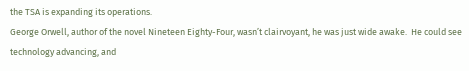the TSA is expanding its operations.
George Orwell, author of the novel Nineteen Eighty-Four, wasn’t clairvoyant, he was just wide awake.  He could see technology advancing, and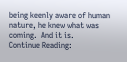being keenly aware of human nature, he knew what was coming.  And it is.
Continue Reading: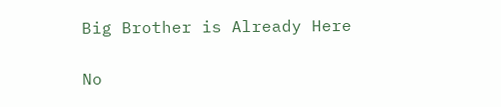Big Brother is Already Here

No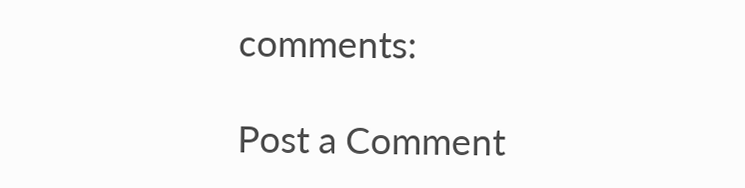comments:

Post a Comment